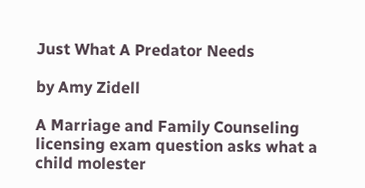Just What A Predator Needs

by Amy Zidell

A Marriage and Family Counseling licensing exam question asks what a child molester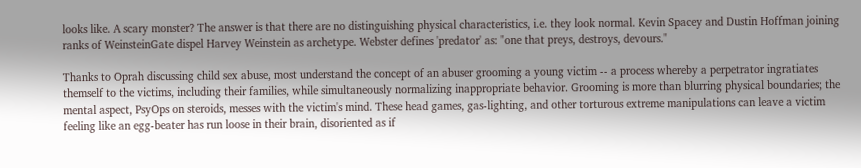looks like. A scary monster? The answer is that there are no distinguishing physical characteristics, i.e. they look normal. Kevin Spacey and Dustin Hoffman joining ranks of WeinsteinGate dispel Harvey Weinstein as archetype. Webster defines 'predator' as: "one that preys, destroys, devours."

Thanks to Oprah discussing child sex abuse, most understand the concept of an abuser grooming a young victim -- a process whereby a perpetrator ingratiates themself to the victims, including their families, while simultaneously normalizing inappropriate behavior. Grooming is more than blurring physical boundaries; the mental aspect, PsyOps on steroids, messes with the victim's mind. These head games, gas-lighting, and other torturous extreme manipulations can leave a victim feeling like an egg-beater has run loose in their brain, disoriented as if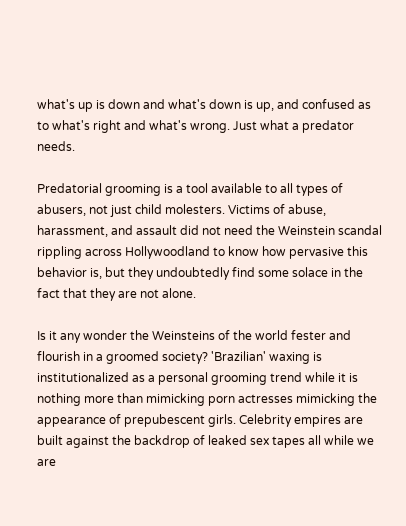what's up is down and what's down is up, and confused as to what's right and what's wrong. Just what a predator needs.

Predatorial grooming is a tool available to all types of abusers, not just child molesters. Victims of abuse, harassment, and assault did not need the Weinstein scandal rippling across Hollywoodland to know how pervasive this behavior is, but they undoubtedly find some solace in the fact that they are not alone.

Is it any wonder the Weinsteins of the world fester and flourish in a groomed society? 'Brazilian' waxing is institutionalized as a personal grooming trend while it is nothing more than mimicking porn actresses mimicking the appearance of prepubescent girls. Celebrity empires are built against the backdrop of leaked sex tapes all while we are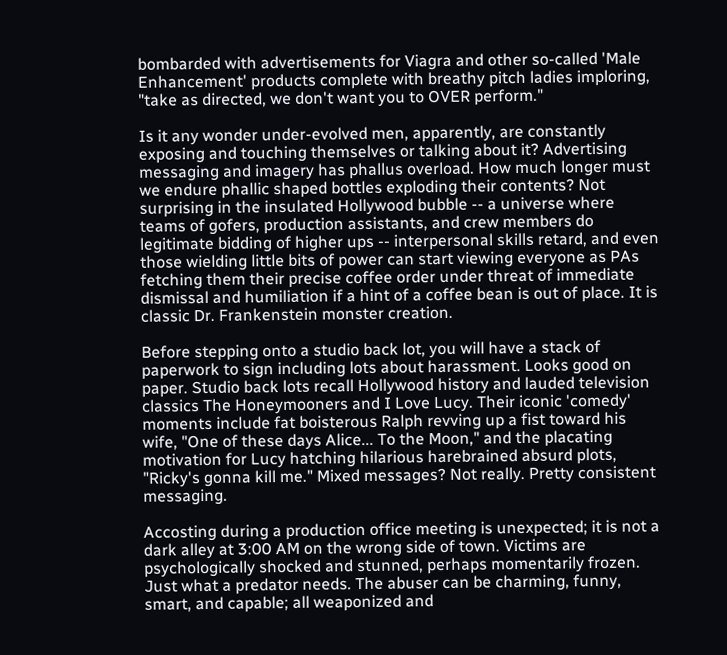bombarded with advertisements for Viagra and other so-called 'Male Enhancement' products complete with breathy pitch ladies imploring, "take as directed, we don't want you to OVER perform."

Is it any wonder under-evolved men, apparently, are constantly exposing and touching themselves or talking about it? Advertising messaging and imagery has phallus overload. How much longer must we endure phallic shaped bottles exploding their contents? Not surprising in the insulated Hollywood bubble -- a universe where teams of gofers, production assistants, and crew members do legitimate bidding of higher ups -- interpersonal skills retard, and even those wielding little bits of power can start viewing everyone as PAs fetching them their precise coffee order under threat of immediate dismissal and humiliation if a hint of a coffee bean is out of place. It is classic Dr. Frankenstein monster creation.

Before stepping onto a studio back lot, you will have a stack of paperwork to sign including lots about harassment. Looks good on paper. Studio back lots recall Hollywood history and lauded television classics The Honeymooners and I Love Lucy. Their iconic 'comedy' moments include fat boisterous Ralph revving up a fist toward his wife, "One of these days Alice... To the Moon," and the placating motivation for Lucy hatching hilarious harebrained absurd plots, "Ricky's gonna kill me." Mixed messages? Not really. Pretty consistent messaging.

Accosting during a production office meeting is unexpected; it is not a dark alley at 3:00 AM on the wrong side of town. Victims are psychologically shocked and stunned, perhaps momentarily frozen. Just what a predator needs. The abuser can be charming, funny, smart, and capable; all weaponized and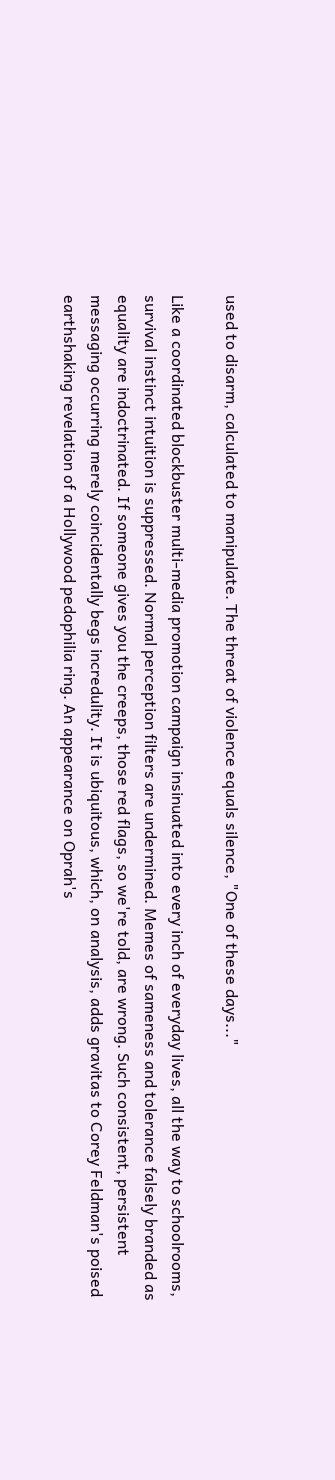used to disarm, calculated to manipulate. The threat of violence equals silence, "One of these days..."

Like a coordinated blockbuster multi-media promotion campaign insinuated into every inch of everyday lives, all the way to schoolrooms, survival instinct intuition is suppressed. Normal perception filters are undermined. Memes of sameness and tolerance falsely branded as equality are indoctrinated. If someone gives you the creeps, those red flags, so we're told, are wrong. Such consistent, persistent messaging occurring merely coincidentally begs incredulity. It is ubiquitous, which, on analysis, adds gravitas to Corey Feldman's poised earthshaking revelation of a Hollywood pedophilia ring. An appearance on Oprah's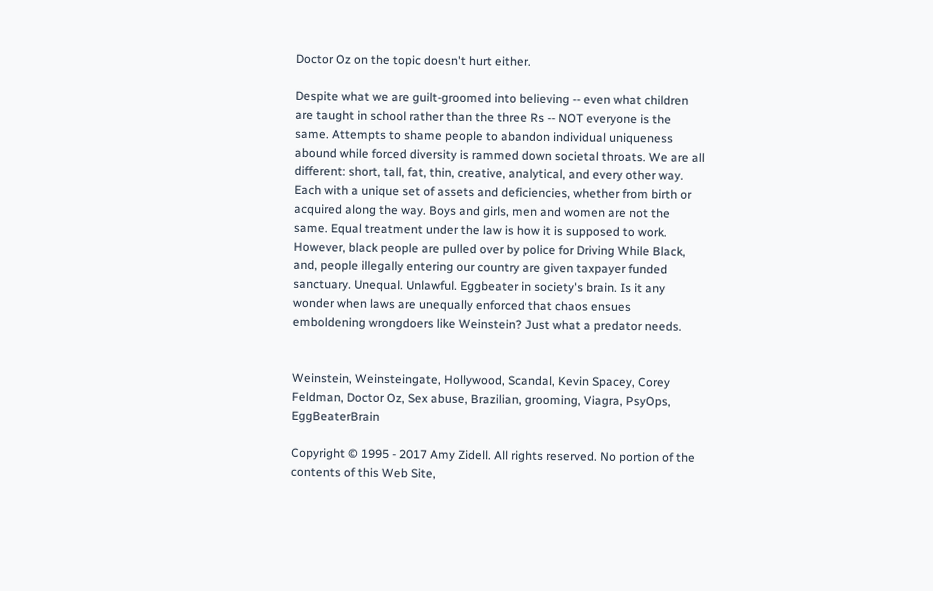Doctor Oz on the topic doesn't hurt either.

Despite what we are guilt-groomed into believing -- even what children are taught in school rather than the three Rs -- NOT everyone is the same. Attempts to shame people to abandon individual uniqueness abound while forced diversity is rammed down societal throats. We are all different: short, tall, fat, thin, creative, analytical, and every other way. Each with a unique set of assets and deficiencies, whether from birth or acquired along the way. Boys and girls, men and women are not the same. Equal treatment under the law is how it is supposed to work. However, black people are pulled over by police for Driving While Black, and, people illegally entering our country are given taxpayer funded sanctuary. Unequal. Unlawful. Eggbeater in society's brain. Is it any wonder when laws are unequally enforced that chaos ensues emboldening wrongdoers like Weinstein? Just what a predator needs.


Weinstein, Weinsteingate, Hollywood, Scandal, Kevin Spacey, Corey Feldman, Doctor Oz, Sex abuse, Brazilian, grooming, Viagra, PsyOps, EggBeaterBrain

Copyright © 1995 - 2017 Amy Zidell. All rights reserved. No portion of the contents of this Web Site,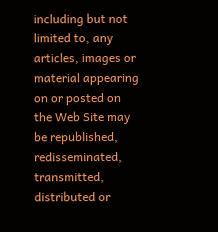including but not limited to, any articles, images or material appearing on or posted on the Web Site may be republished, redisseminated, transmitted, distributed or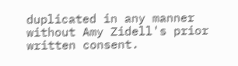duplicated in any manner without Amy Zidell's prior written consent.